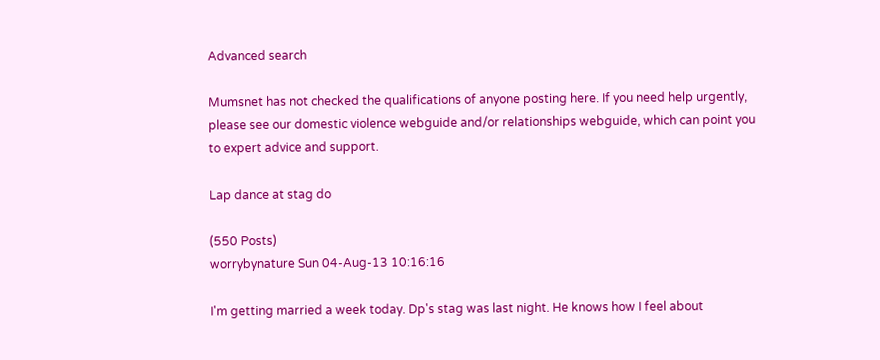Advanced search

Mumsnet has not checked the qualifications of anyone posting here. If you need help urgently, please see our domestic violence webguide and/or relationships webguide, which can point you to expert advice and support.

Lap dance at stag do

(550 Posts)
worrybynature Sun 04-Aug-13 10:16:16

I'm getting married a week today. Dp's stag was last night. He knows how I feel about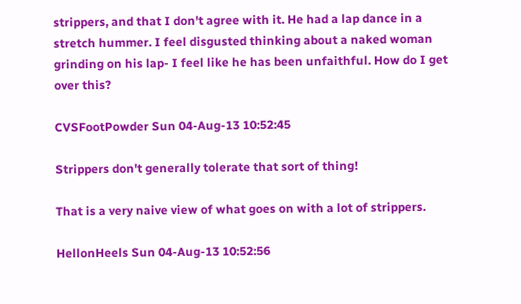strippers, and that I don't agree with it. He had a lap dance in a stretch hummer. I feel disgusted thinking about a naked woman grinding on his lap- I feel like he has been unfaithful. How do I get over this?

CVSFootPowder Sun 04-Aug-13 10:52:45

Strippers don't generally tolerate that sort of thing!

That is a very naive view of what goes on with a lot of strippers.

HellonHeels Sun 04-Aug-13 10:52:56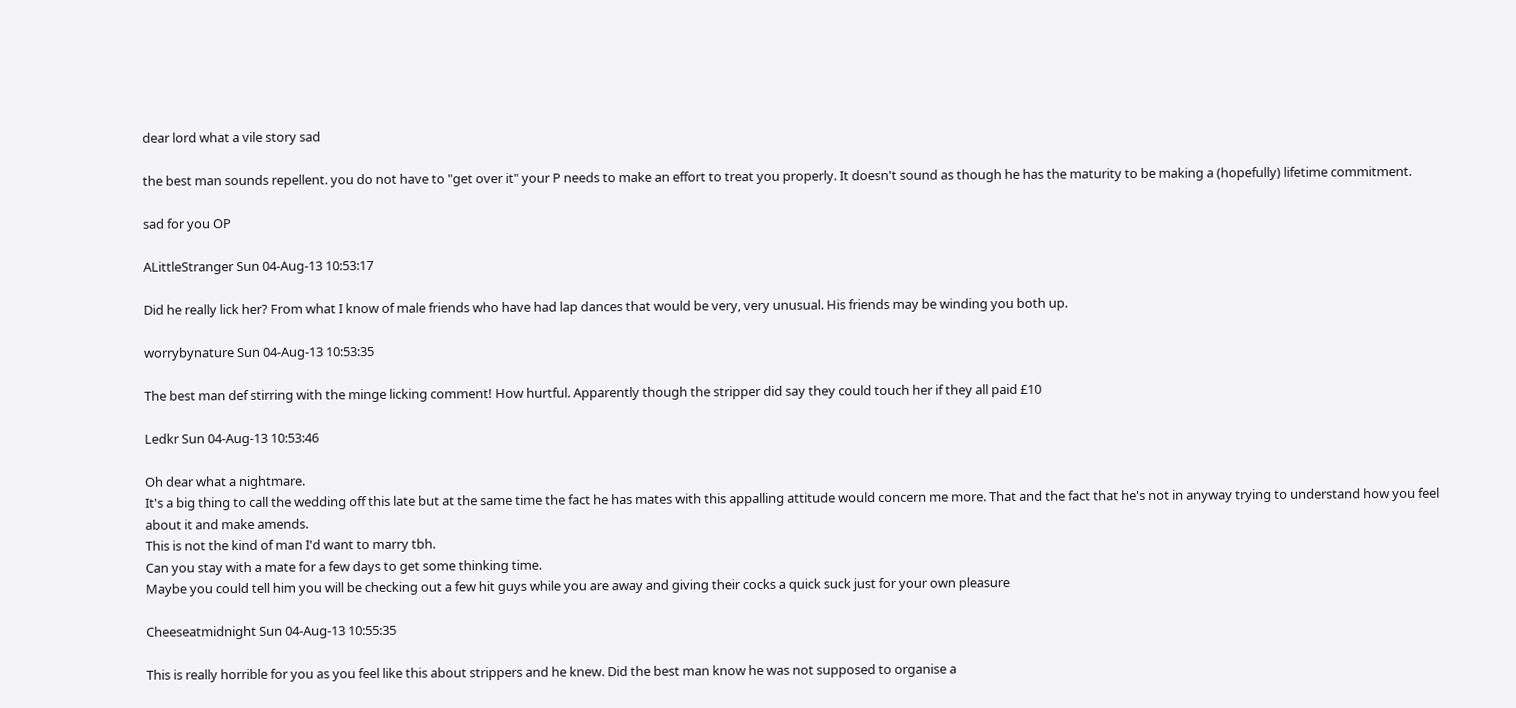dear lord what a vile story sad

the best man sounds repellent. you do not have to "get over it" your P needs to make an effort to treat you properly. It doesn't sound as though he has the maturity to be making a (hopefully) lifetime commitment.

sad for you OP

ALittleStranger Sun 04-Aug-13 10:53:17

Did he really lick her? From what I know of male friends who have had lap dances that would be very, very unusual. His friends may be winding you both up.

worrybynature Sun 04-Aug-13 10:53:35

The best man def stirring with the minge licking comment! How hurtful. Apparently though the stripper did say they could touch her if they all paid £10

Ledkr Sun 04-Aug-13 10:53:46

Oh dear what a nightmare.
It's a big thing to call the wedding off this late but at the same time the fact he has mates with this appalling attitude would concern me more. That and the fact that he's not in anyway trying to understand how you feel about it and make amends.
This is not the kind of man I'd want to marry tbh.
Can you stay with a mate for a few days to get some thinking time.
Maybe you could tell him you will be checking out a few hit guys while you are away and giving their cocks a quick suck just for your own pleasure

Cheeseatmidnight Sun 04-Aug-13 10:55:35

This is really horrible for you as you feel like this about strippers and he knew. Did the best man know he was not supposed to organise a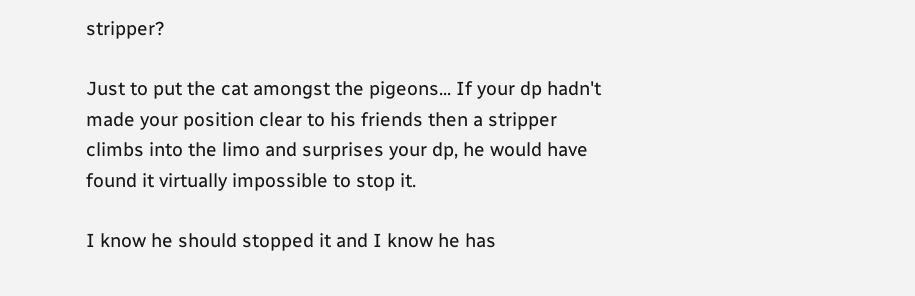stripper?

Just to put the cat amongst the pigeons... If your dp hadn't made your position clear to his friends then a stripper climbs into the limo and surprises your dp, he would have found it virtually impossible to stop it.

I know he should stopped it and I know he has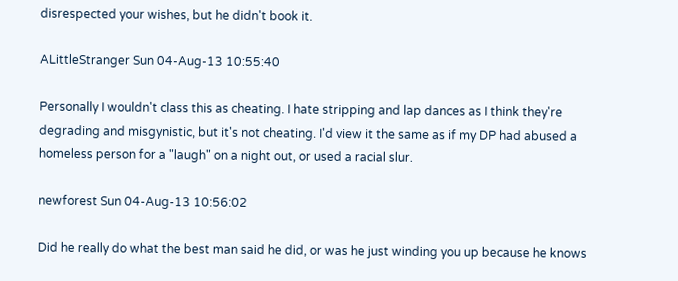disrespected your wishes, but he didn't book it.

ALittleStranger Sun 04-Aug-13 10:55:40

Personally I wouldn't class this as cheating. I hate stripping and lap dances as I think they're degrading and misgynistic, but it's not cheating. I'd view it the same as if my DP had abused a homeless person for a "laugh" on a night out, or used a racial slur.

newforest Sun 04-Aug-13 10:56:02

Did he really do what the best man said he did, or was he just winding you up because he knows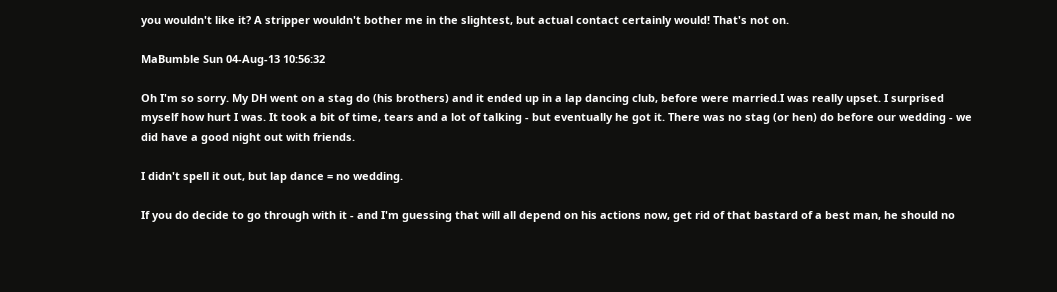you wouldn't like it? A stripper wouldn't bother me in the slightest, but actual contact certainly would! That's not on.

MaBumble Sun 04-Aug-13 10:56:32

Oh I'm so sorry. My DH went on a stag do (his brothers) and it ended up in a lap dancing club, before were married.I was really upset. I surprised myself how hurt I was. It took a bit of time, tears and a lot of talking - but eventually he got it. There was no stag (or hen) do before our wedding - we did have a good night out with friends.

I didn't spell it out, but lap dance = no wedding.

If you do decide to go through with it - and I'm guessing that will all depend on his actions now, get rid of that bastard of a best man, he should no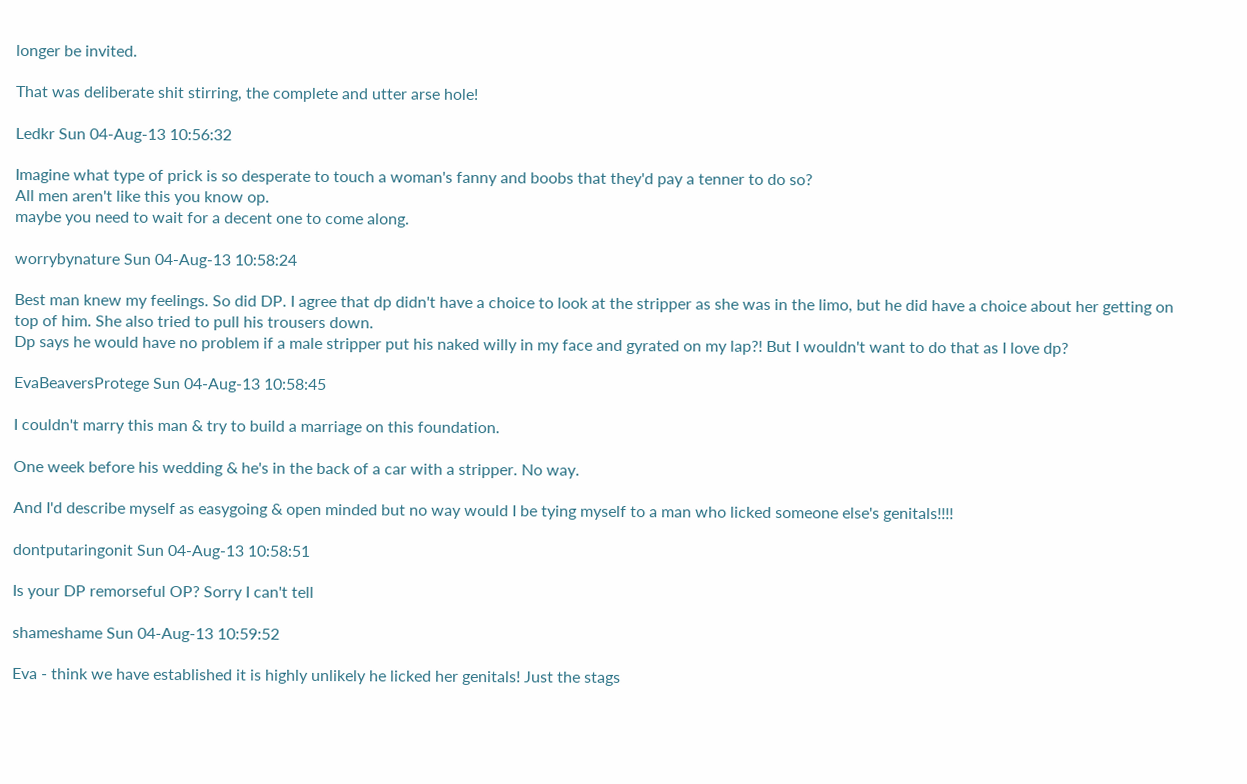longer be invited.

That was deliberate shit stirring, the complete and utter arse hole!

Ledkr Sun 04-Aug-13 10:56:32

Imagine what type of prick is so desperate to touch a woman's fanny and boobs that they'd pay a tenner to do so?
All men aren't like this you know op.
maybe you need to wait for a decent one to come along.

worrybynature Sun 04-Aug-13 10:58:24

Best man knew my feelings. So did DP. I agree that dp didn't have a choice to look at the stripper as she was in the limo, but he did have a choice about her getting on top of him. She also tried to pull his trousers down.
Dp says he would have no problem if a male stripper put his naked willy in my face and gyrated on my lap?! But I wouldn't want to do that as I love dp?

EvaBeaversProtege Sun 04-Aug-13 10:58:45

I couldn't marry this man & try to build a marriage on this foundation.

One week before his wedding & he's in the back of a car with a stripper. No way.

And I'd describe myself as easygoing & open minded but no way would I be tying myself to a man who licked someone else's genitals!!!!

dontputaringonit Sun 04-Aug-13 10:58:51

Is your DP remorseful OP? Sorry I can't tell

shameshame Sun 04-Aug-13 10:59:52

Eva - think we have established it is highly unlikely he licked her genitals! Just the stags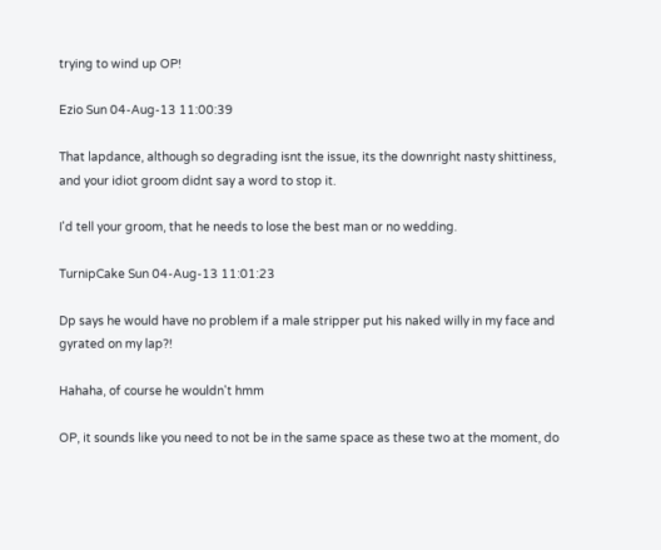trying to wind up OP!

Ezio Sun 04-Aug-13 11:00:39

That lapdance, although so degrading isnt the issue, its the downright nasty shittiness, and your idiot groom didnt say a word to stop it.

I'd tell your groom, that he needs to lose the best man or no wedding.

TurnipCake Sun 04-Aug-13 11:01:23

Dp says he would have no problem if a male stripper put his naked willy in my face and gyrated on my lap?!

Hahaha, of course he wouldn't hmm

OP, it sounds like you need to not be in the same space as these two at the moment, do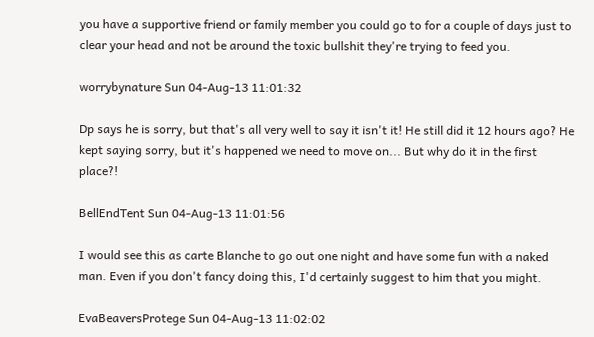you have a supportive friend or family member you could go to for a couple of days just to clear your head and not be around the toxic bullshit they're trying to feed you.

worrybynature Sun 04-Aug-13 11:01:32

Dp says he is sorry, but that's all very well to say it isn't it! He still did it 12 hours ago? He kept saying sorry, but it's happened we need to move on... But why do it in the first place?!

BellEndTent Sun 04-Aug-13 11:01:56

I would see this as carte Blanche to go out one night and have some fun with a naked man. Even if you don't fancy doing this, I'd certainly suggest to him that you might.

EvaBeaversProtege Sun 04-Aug-13 11:02:02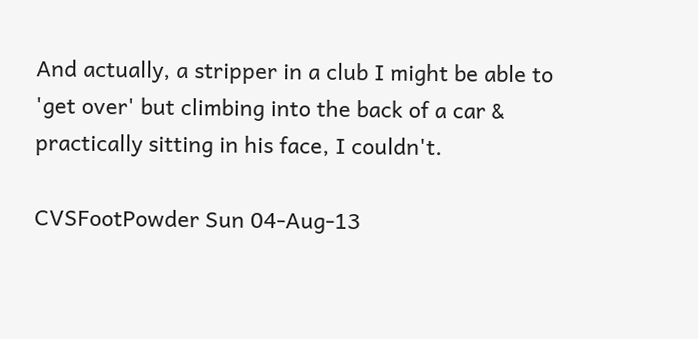And actually, a stripper in a club I might be able to 'get over' but climbing into the back of a car & practically sitting in his face, I couldn't.

CVSFootPowder Sun 04-Aug-13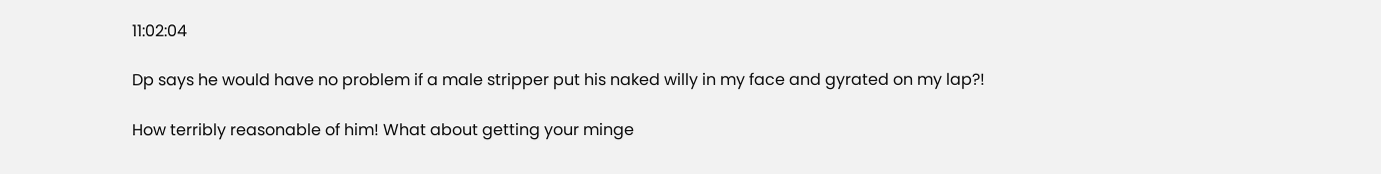11:02:04

Dp says he would have no problem if a male stripper put his naked willy in my face and gyrated on my lap?!

How terribly reasonable of him! What about getting your minge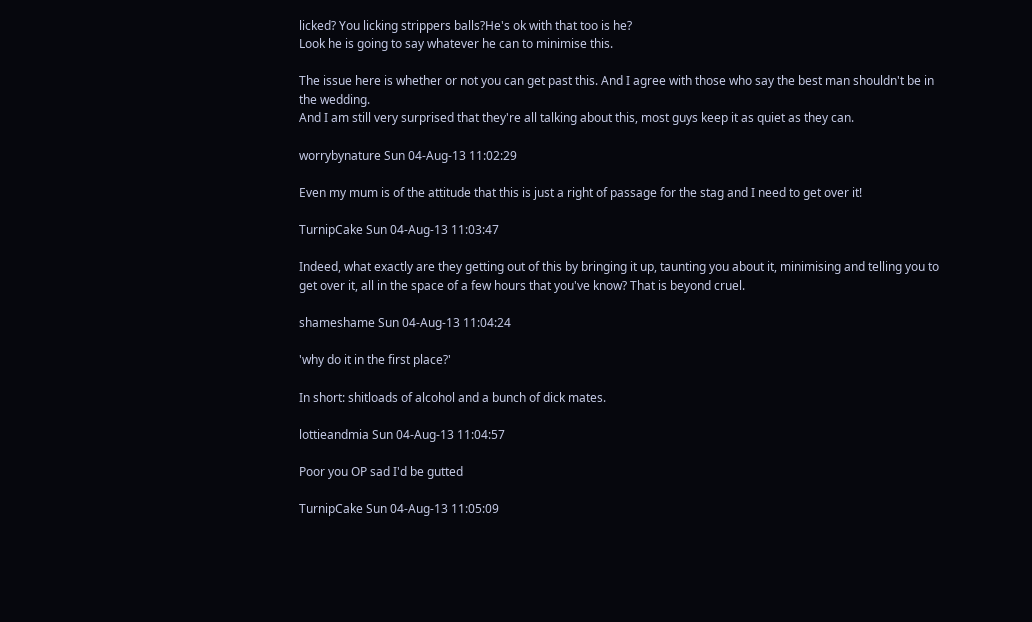licked? You licking strippers balls?He's ok with that too is he?
Look he is going to say whatever he can to minimise this.

The issue here is whether or not you can get past this. And I agree with those who say the best man shouldn't be in the wedding.
And I am still very surprised that they're all talking about this, most guys keep it as quiet as they can.

worrybynature Sun 04-Aug-13 11:02:29

Even my mum is of the attitude that this is just a right of passage for the stag and I need to get over it!

TurnipCake Sun 04-Aug-13 11:03:47

Indeed, what exactly are they getting out of this by bringing it up, taunting you about it, minimising and telling you to get over it, all in the space of a few hours that you've know? That is beyond cruel.

shameshame Sun 04-Aug-13 11:04:24

'why do it in the first place?'

In short: shitloads of alcohol and a bunch of dick mates.

lottieandmia Sun 04-Aug-13 11:04:57

Poor you OP sad I'd be gutted

TurnipCake Sun 04-Aug-13 11:05:09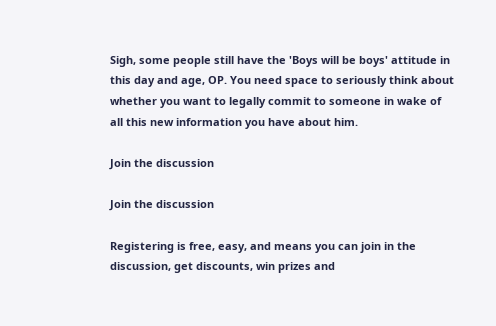Sigh, some people still have the 'Boys will be boys' attitude in this day and age, OP. You need space to seriously think about whether you want to legally commit to someone in wake of all this new information you have about him.

Join the discussion

Join the discussion

Registering is free, easy, and means you can join in the discussion, get discounts, win prizes and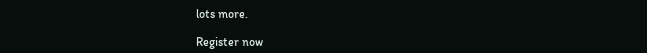lots more.

Register now